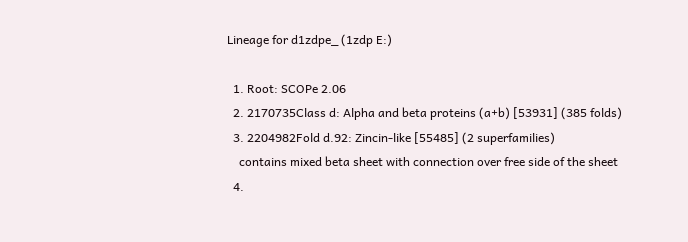Lineage for d1zdpe_ (1zdp E:)

  1. Root: SCOPe 2.06
  2. 2170735Class d: Alpha and beta proteins (a+b) [53931] (385 folds)
  3. 2204982Fold d.92: Zincin-like [55485] (2 superfamilies)
    contains mixed beta sheet with connection over free side of the sheet
  4.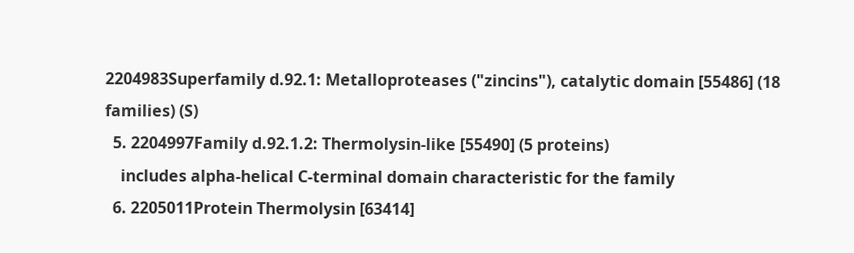2204983Superfamily d.92.1: Metalloproteases ("zincins"), catalytic domain [55486] (18 families) (S)
  5. 2204997Family d.92.1.2: Thermolysin-like [55490] (5 proteins)
    includes alpha-helical C-terminal domain characteristic for the family
  6. 2205011Protein Thermolysin [63414]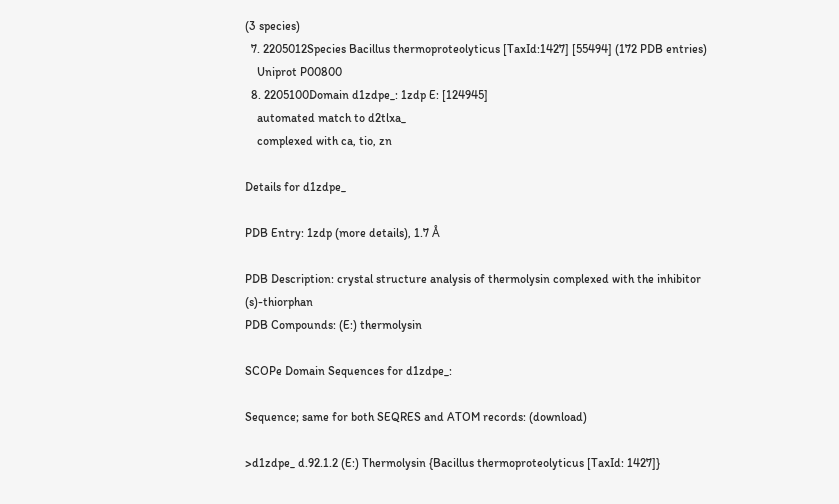(3 species)
  7. 2205012Species Bacillus thermoproteolyticus [TaxId:1427] [55494] (172 PDB entries)
    Uniprot P00800
  8. 2205100Domain d1zdpe_: 1zdp E: [124945]
    automated match to d2tlxa_
    complexed with ca, tio, zn

Details for d1zdpe_

PDB Entry: 1zdp (more details), 1.7 Å

PDB Description: crystal structure analysis of thermolysin complexed with the inhibitor (s)-thiorphan
PDB Compounds: (E:) thermolysin

SCOPe Domain Sequences for d1zdpe_:

Sequence; same for both SEQRES and ATOM records: (download)

>d1zdpe_ d.92.1.2 (E:) Thermolysin {Bacillus thermoproteolyticus [TaxId: 1427]}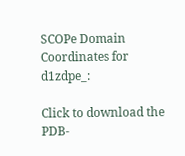SCOPe Domain Coordinates for d1zdpe_:

Click to download the PDB-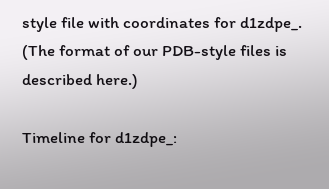style file with coordinates for d1zdpe_.
(The format of our PDB-style files is described here.)

Timeline for d1zdpe_: